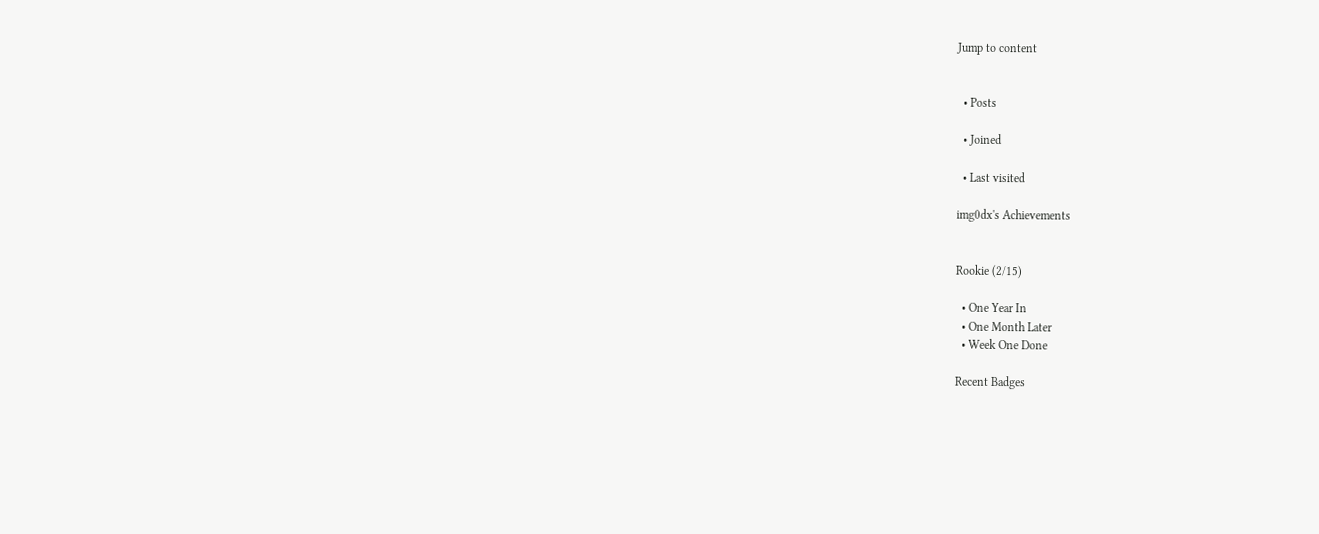Jump to content


  • Posts

  • Joined

  • Last visited

img0dx's Achievements


Rookie (2/15)

  • One Year In
  • One Month Later
  • Week One Done

Recent Badges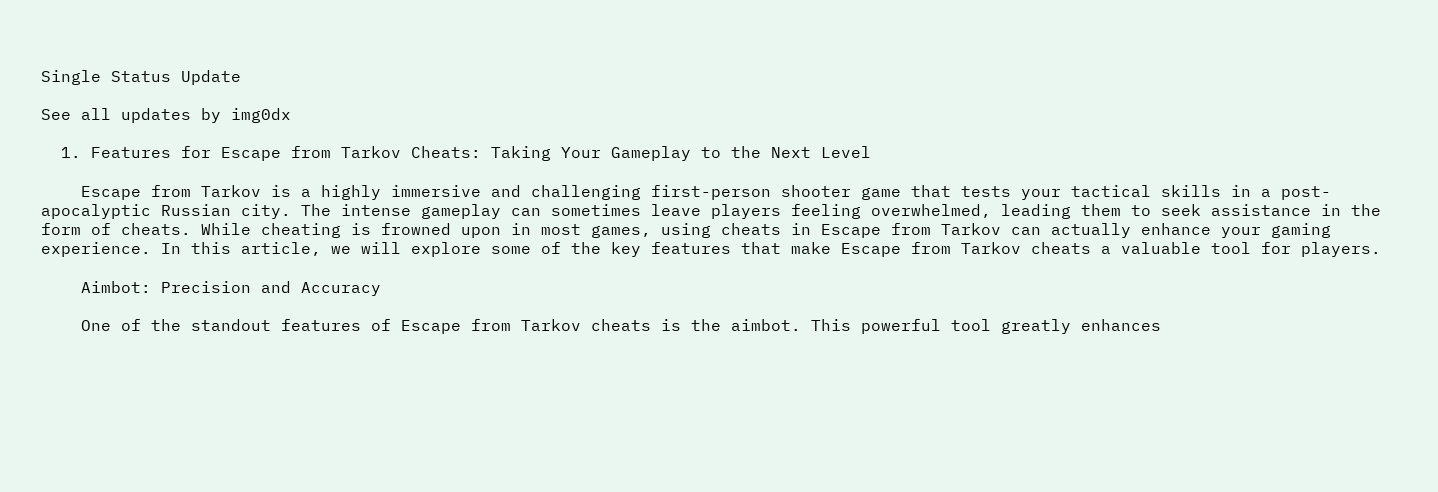Single Status Update

See all updates by img0dx

  1. Features for Escape from Tarkov Cheats: Taking Your Gameplay to the Next Level

    Escape from Tarkov is a highly immersive and challenging first-person shooter game that tests your tactical skills in a post-apocalyptic Russian city. The intense gameplay can sometimes leave players feeling overwhelmed, leading them to seek assistance in the form of cheats. While cheating is frowned upon in most games, using cheats in Escape from Tarkov can actually enhance your gaming experience. In this article, we will explore some of the key features that make Escape from Tarkov cheats a valuable tool for players.

    Aimbot: Precision and Accuracy

    One of the standout features of Escape from Tarkov cheats is the aimbot. This powerful tool greatly enhances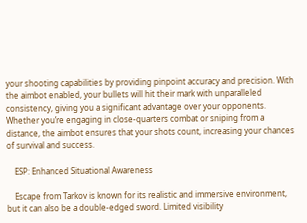your shooting capabilities by providing pinpoint accuracy and precision. With the aimbot enabled, your bullets will hit their mark with unparalleled consistency, giving you a significant advantage over your opponents. Whether you’re engaging in close-quarters combat or sniping from a distance, the aimbot ensures that your shots count, increasing your chances of survival and success.

    ESP: Enhanced Situational Awareness

    Escape from Tarkov is known for its realistic and immersive environment, but it can also be a double-edged sword. Limited visibility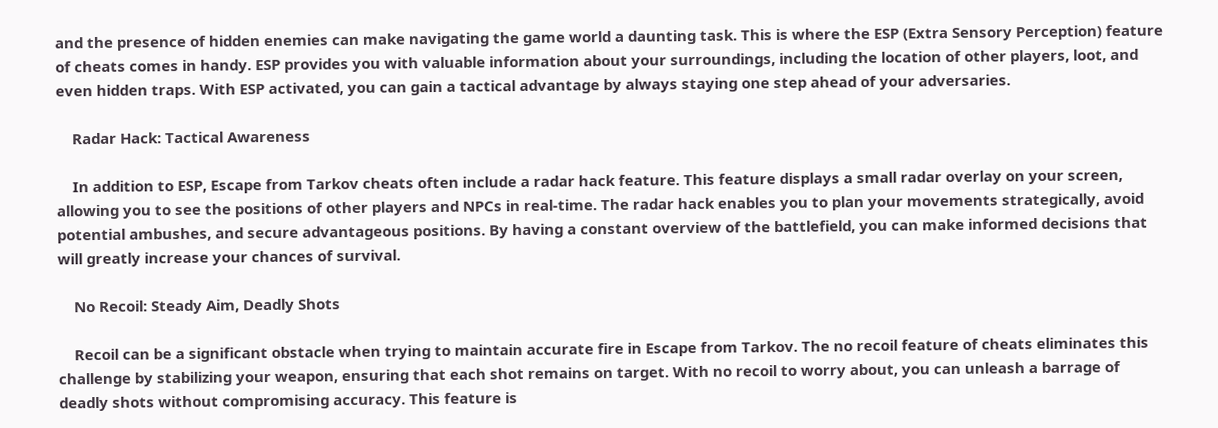and the presence of hidden enemies can make navigating the game world a daunting task. This is where the ESP (Extra Sensory Perception) feature of cheats comes in handy. ESP provides you with valuable information about your surroundings, including the location of other players, loot, and even hidden traps. With ESP activated, you can gain a tactical advantage by always staying one step ahead of your adversaries.

    Radar Hack: Tactical Awareness

    In addition to ESP, Escape from Tarkov cheats often include a radar hack feature. This feature displays a small radar overlay on your screen, allowing you to see the positions of other players and NPCs in real-time. The radar hack enables you to plan your movements strategically, avoid potential ambushes, and secure advantageous positions. By having a constant overview of the battlefield, you can make informed decisions that will greatly increase your chances of survival.

    No Recoil: Steady Aim, Deadly Shots

    Recoil can be a significant obstacle when trying to maintain accurate fire in Escape from Tarkov. The no recoil feature of cheats eliminates this challenge by stabilizing your weapon, ensuring that each shot remains on target. With no recoil to worry about, you can unleash a barrage of deadly shots without compromising accuracy. This feature is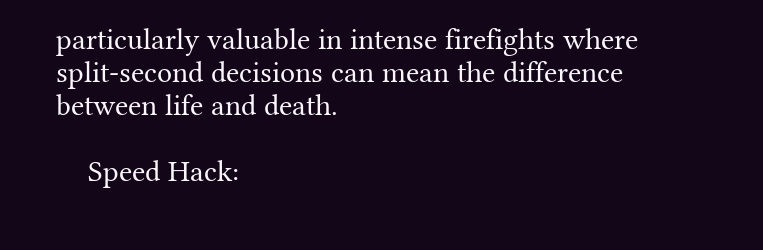particularly valuable in intense firefights where split-second decisions can mean the difference between life and death.

    Speed Hack: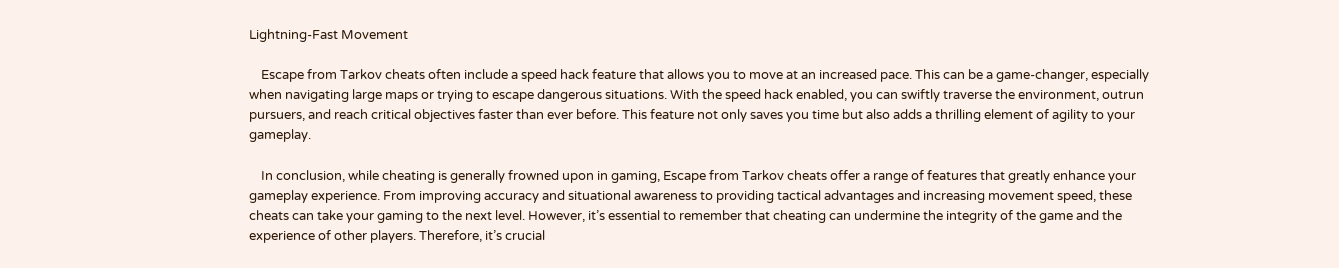Lightning-Fast Movement

    Escape from Tarkov cheats often include a speed hack feature that allows you to move at an increased pace. This can be a game-changer, especially when navigating large maps or trying to escape dangerous situations. With the speed hack enabled, you can swiftly traverse the environment, outrun pursuers, and reach critical objectives faster than ever before. This feature not only saves you time but also adds a thrilling element of agility to your gameplay.

    In conclusion, while cheating is generally frowned upon in gaming, Escape from Tarkov cheats offer a range of features that greatly enhance your gameplay experience. From improving accuracy and situational awareness to providing tactical advantages and increasing movement speed, these cheats can take your gaming to the next level. However, it’s essential to remember that cheating can undermine the integrity of the game and the experience of other players. Therefore, it’s crucial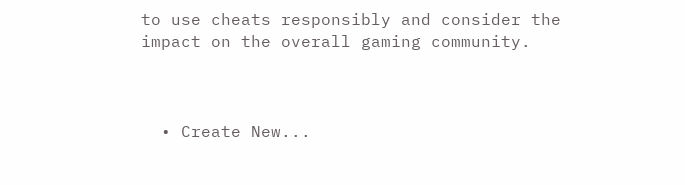to use cheats responsibly and consider the impact on the overall gaming community.



  • Create New...